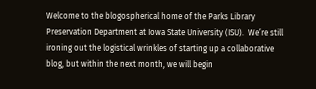Welcome to the blogospherical home of the Parks Library Preservation Department at Iowa State University (ISU).  We’re still ironing out the logistical wrinkles of starting up a collaborative blog, but within the next month, we will begin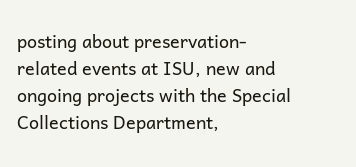posting about preservation-related events at ISU, new and ongoing projects with the Special Collections Department,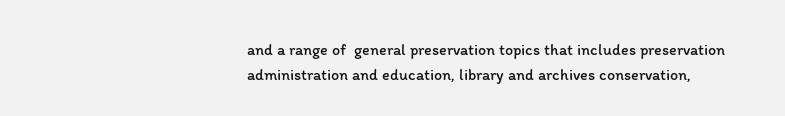and a range of  general preservation topics that includes preservation administration and education, library and archives conservation,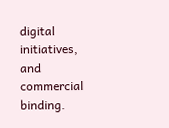digital initiatives, and commercial binding.